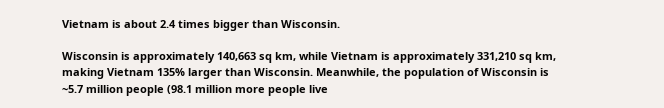Vietnam is about 2.4 times bigger than Wisconsin.

Wisconsin is approximately 140,663 sq km, while Vietnam is approximately 331,210 sq km, making Vietnam 135% larger than Wisconsin. Meanwhile, the population of Wisconsin is ~5.7 million people (98.1 million more people live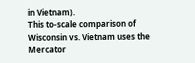in Vietnam).
This to-scale comparison of Wisconsin vs. Vietnam uses the Mercator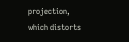projection, which distorts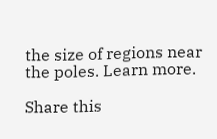the size of regions near the poles. Learn more.

Share this